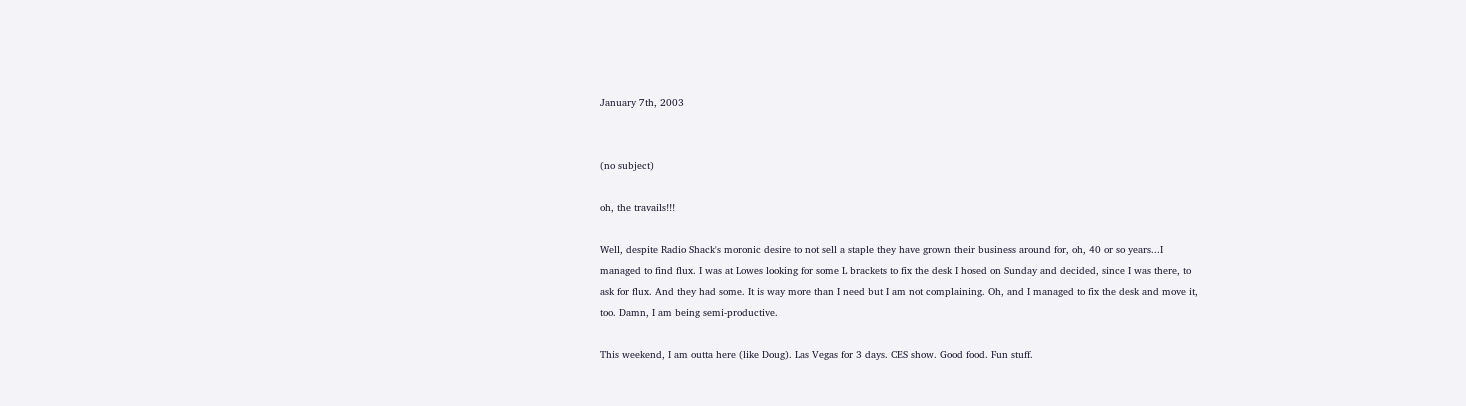January 7th, 2003


(no subject)

oh, the travails!!!

Well, despite Radio Shack's moronic desire to not sell a staple they have grown their business around for, oh, 40 or so years...I managed to find flux. I was at Lowes looking for some L brackets to fix the desk I hosed on Sunday and decided, since I was there, to ask for flux. And they had some. It is way more than I need but I am not complaining. Oh, and I managed to fix the desk and move it, too. Damn, I am being semi-productive.

This weekend, I am outta here (like Doug). Las Vegas for 3 days. CES show. Good food. Fun stuff.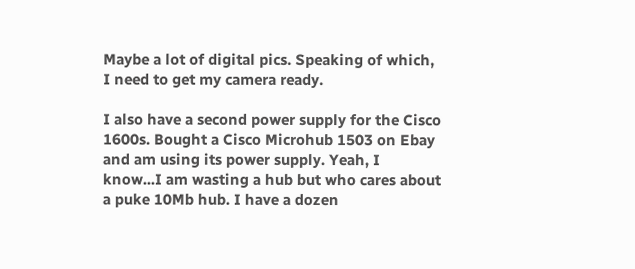Maybe a lot of digital pics. Speaking of which, I need to get my camera ready.

I also have a second power supply for the Cisco 1600s. Bought a Cisco Microhub 1503 on Ebay and am using its power supply. Yeah, I know...I am wasting a hub but who cares about a puke 10Mb hub. I have a dozen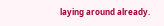laying around already.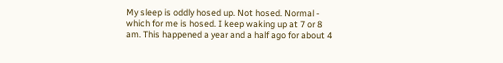My sleep is oddly hosed up. Not hosed. Normal - which for me is hosed. I keep waking up at 7 or 8 am. This happened a year and a half ago for about 4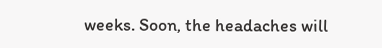weeks. Soon, the headaches will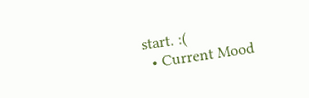start. :(
  • Current Mood